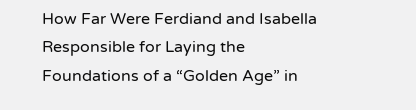How Far Were Ferdiand and Isabella Responsible for Laying the Foundations of a “Golden Age” in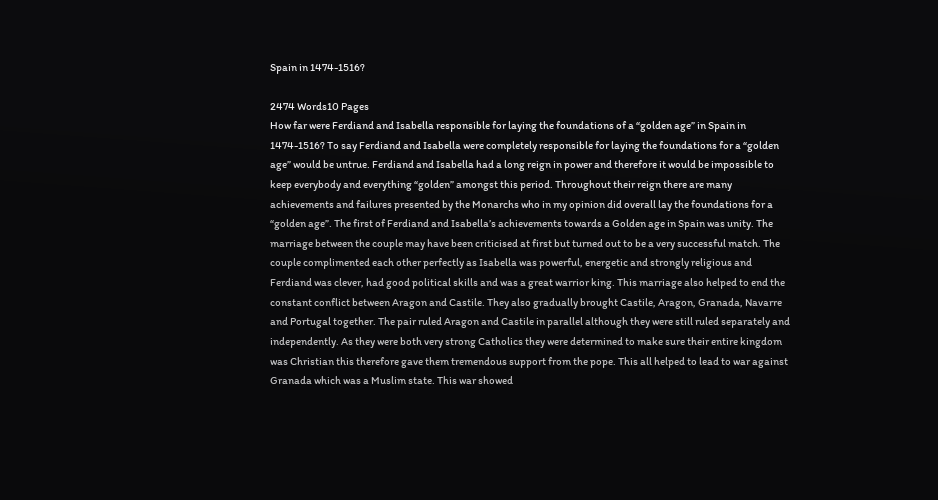Spain in 1474-1516?

2474 Words10 Pages
How far were Ferdiand and Isabella responsible for laying the foundations of a “golden age” in Spain in 1474-1516? To say Ferdiand and Isabella were completely responsible for laying the foundations for a “golden age” would be untrue. Ferdiand and Isabella had a long reign in power and therefore it would be impossible to keep everybody and everything “golden” amongst this period. Throughout their reign there are many achievements and failures presented by the Monarchs who in my opinion did overall lay the foundations for a “golden age”. The first of Ferdiand and Isabella’s achievements towards a Golden age in Spain was unity. The marriage between the couple may have been criticised at first but turned out to be a very successful match. The couple complimented each other perfectly as Isabella was powerful, energetic and strongly religious and Ferdiand was clever, had good political skills and was a great warrior king. This marriage also helped to end the constant conflict between Aragon and Castile. They also gradually brought Castile, Aragon, Granada, Navarre and Portugal together. The pair ruled Aragon and Castile in parallel although they were still ruled separately and independently. As they were both very strong Catholics they were determined to make sure their entire kingdom was Christian this therefore gave them tremendous support from the pope. This all helped to lead to war against Granada which was a Muslim state. This war showed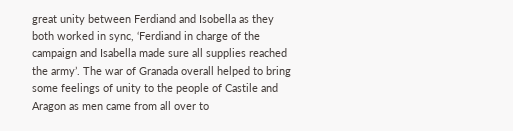great unity between Ferdiand and Isobella as they both worked in sync, ‘Ferdiand in charge of the campaign and Isabella made sure all supplies reached the army’. The war of Granada overall helped to bring some feelings of unity to the people of Castile and Aragon as men came from all over to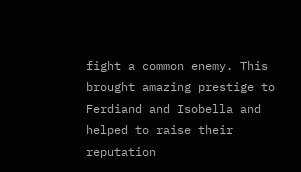fight a common enemy. This brought amazing prestige to Ferdiand and Isobella and helped to raise their reputation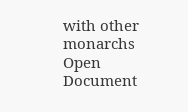with other monarchs
Open Document